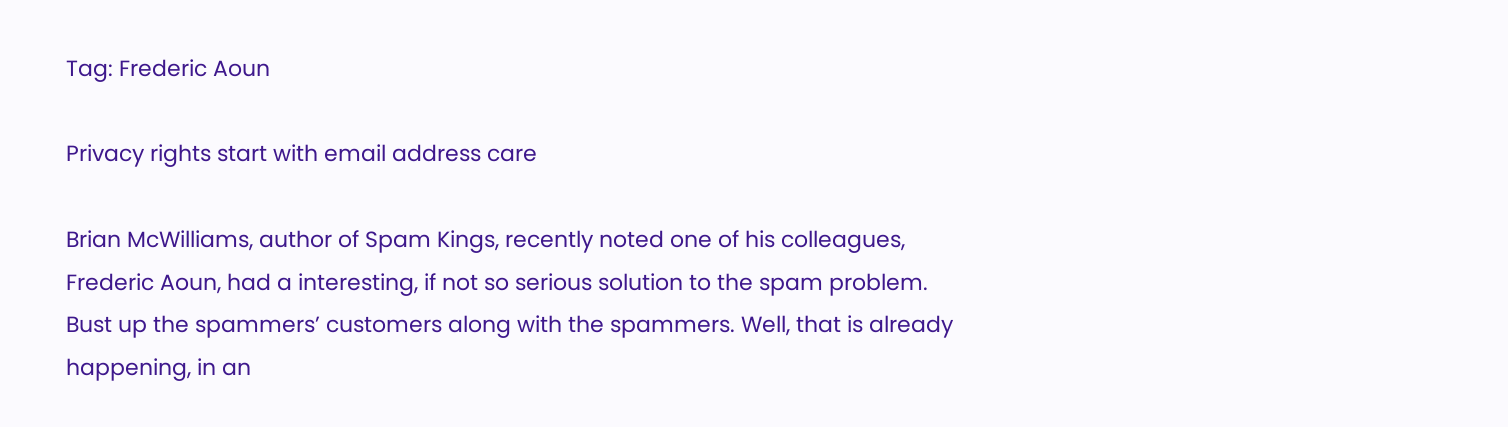Tag: Frederic Aoun

Privacy rights start with email address care

Brian McWilliams, author of Spam Kings, recently noted one of his colleagues, Frederic Aoun, had a interesting, if not so serious solution to the spam problem. Bust up the spammers’ customers along with the spammers. Well, that is already happening, in an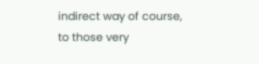indirect way of course, to those very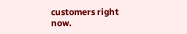customers right now.